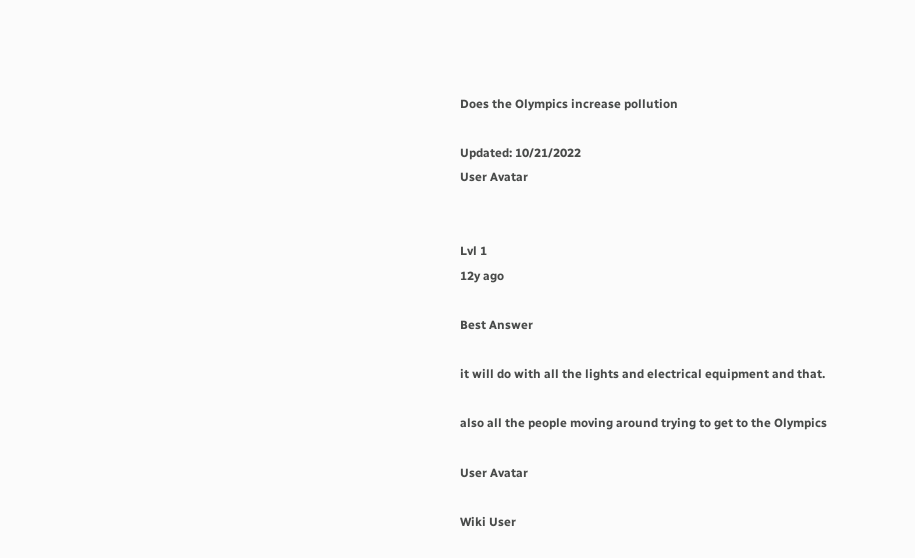Does the Olympics increase pollution

Updated: 10/21/2022
User Avatar


Lvl 1
12y ago

Best Answer

it will do with all the lights and electrical equipment and that.

also all the people moving around trying to get to the Olympics

User Avatar

Wiki User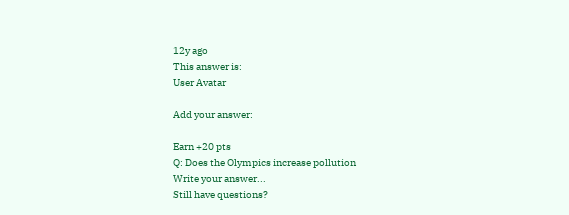12y ago
This answer is:
User Avatar

Add your answer:

Earn +20 pts
Q: Does the Olympics increase pollution
Write your answer...
Still have questions?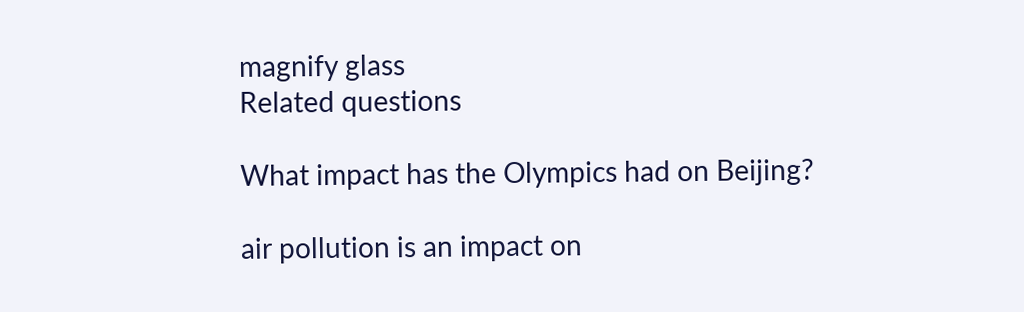magnify glass
Related questions

What impact has the Olympics had on Beijing?

air pollution is an impact on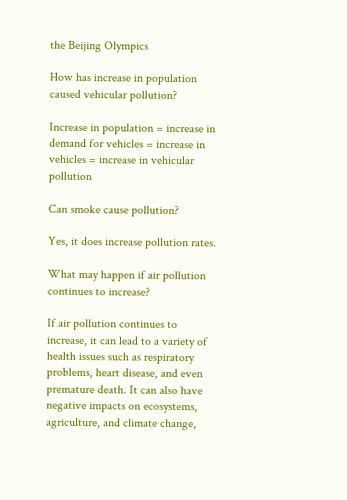the Beijing Olympics

How has increase in population caused vehicular pollution?

Increase in population = increase in demand for vehicles = increase in vehicles = increase in vehicular pollution

Can smoke cause pollution?

Yes, it does increase pollution rates.

What may happen if air pollution continues to increase?

If air pollution continues to increase, it can lead to a variety of health issues such as respiratory problems, heart disease, and even premature death. It can also have negative impacts on ecosystems, agriculture, and climate change,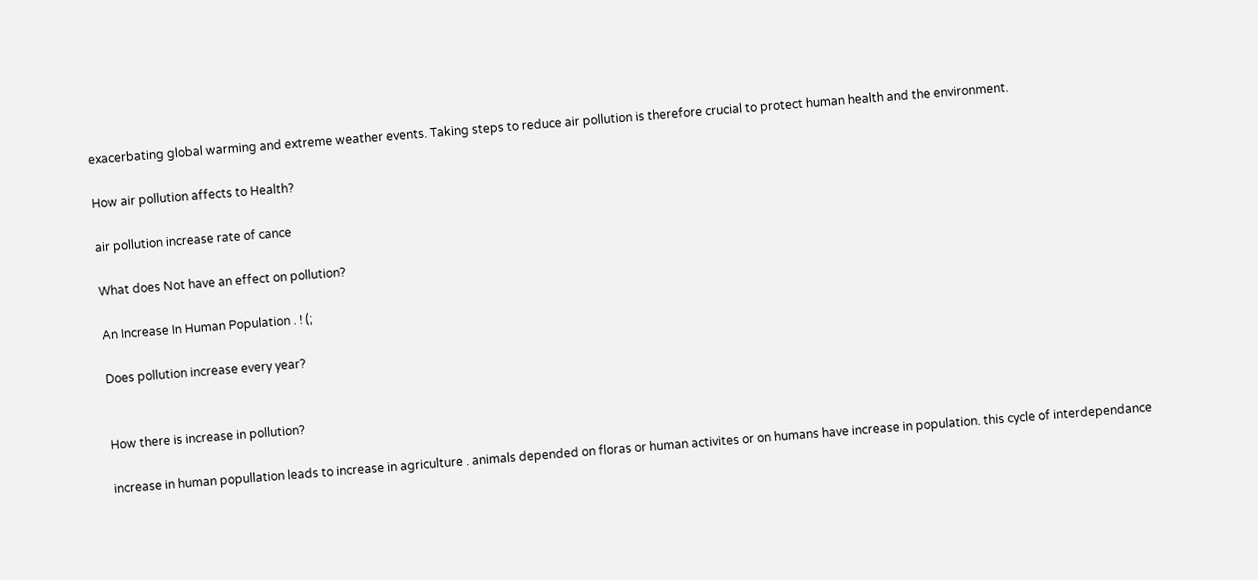exacerbating global warming and extreme weather events. Taking steps to reduce air pollution is therefore crucial to protect human health and the environment.

How air pollution affects to Health?

air pollution increase rate of cance

What does Not have an effect on pollution?

An Increase In Human Population . ! (;

Does pollution increase every year?


How there is increase in pollution?

increase in human popullation leads to increase in agriculture . animals depended on floras or human activites or on humans have increase in population. this cycle of interdependance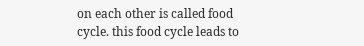on each other is called food cycle. this food cycle leads to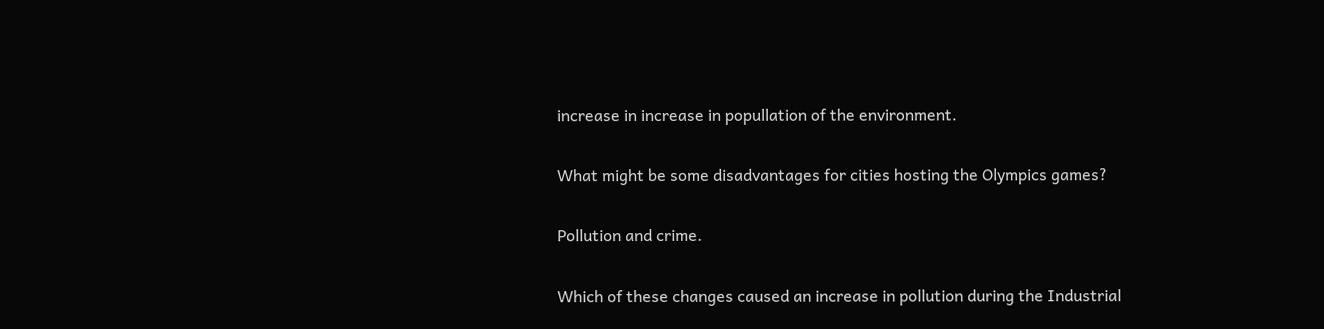increase in increase in popullation of the environment.

What might be some disadvantages for cities hosting the Olympics games?

Pollution and crime.

Which of these changes caused an increase in pollution during the Industrial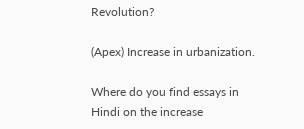Revolution?

(Apex) Increase in urbanization.

Where do you find essays in Hindi on the increase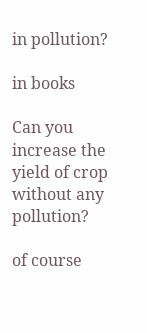in pollution?

in books

Can you increase the yield of crop without any pollution?

of course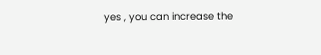yes , you can increase the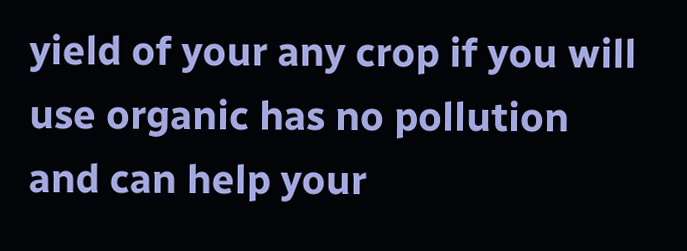yield of your any crop if you will use organic has no pollution and can help your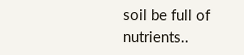soil be full of nutrients..